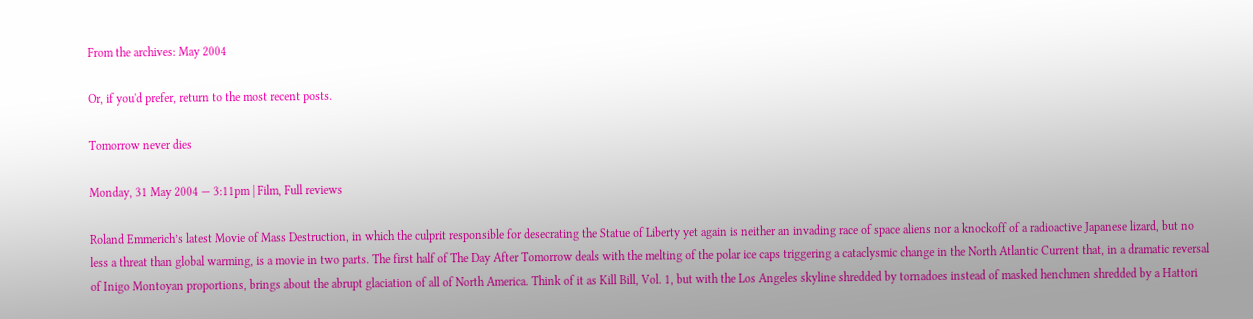From the archives: May 2004

Or, if you'd prefer, return to the most recent posts.

Tomorrow never dies

Monday, 31 May 2004 — 3:11pm | Film, Full reviews

Roland Emmerich’s latest Movie of Mass Destruction, in which the culprit responsible for desecrating the Statue of Liberty yet again is neither an invading race of space aliens nor a knockoff of a radioactive Japanese lizard, but no less a threat than global warming, is a movie in two parts. The first half of The Day After Tomorrow deals with the melting of the polar ice caps triggering a cataclysmic change in the North Atlantic Current that, in a dramatic reversal of Inigo Montoyan proportions, brings about the abrupt glaciation of all of North America. Think of it as Kill Bill, Vol. 1, but with the Los Angeles skyline shredded by tornadoes instead of masked henchmen shredded by a Hattori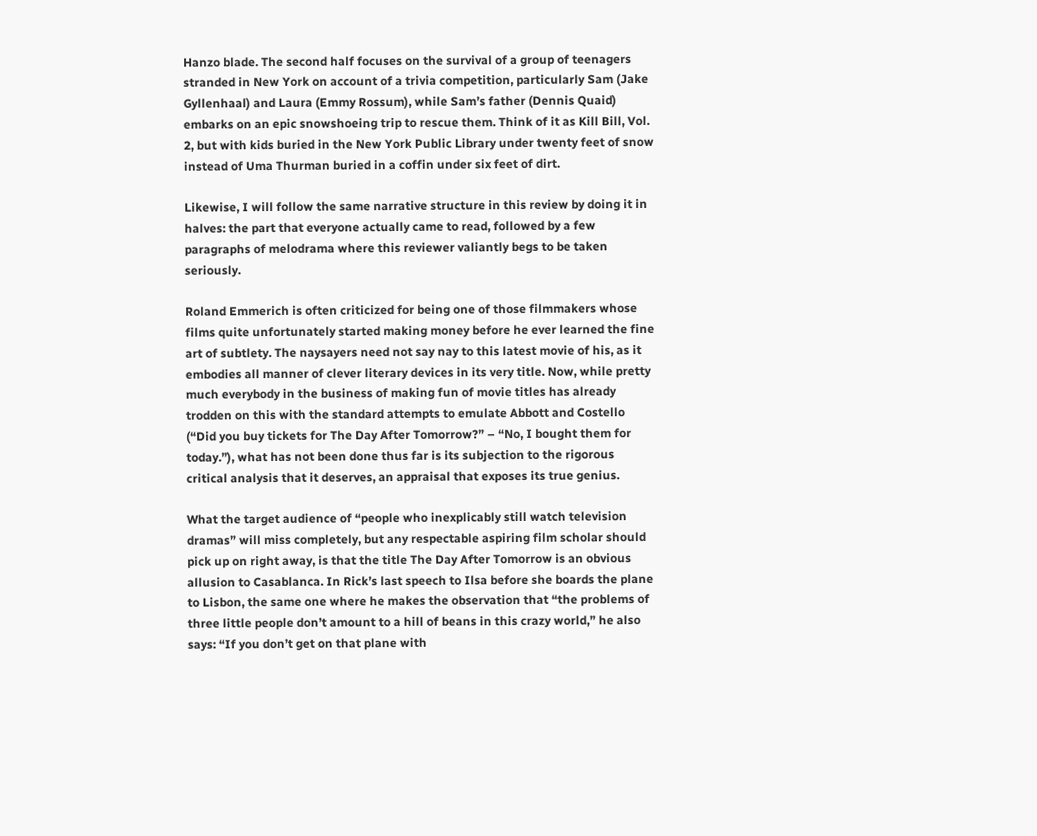Hanzo blade. The second half focuses on the survival of a group of teenagers stranded in New York on account of a trivia competition, particularly Sam (Jake Gyllenhaal) and Laura (Emmy Rossum), while Sam’s father (Dennis Quaid) embarks on an epic snowshoeing trip to rescue them. Think of it as Kill Bill, Vol. 2, but with kids buried in the New York Public Library under twenty feet of snow instead of Uma Thurman buried in a coffin under six feet of dirt.

Likewise, I will follow the same narrative structure in this review by doing it in halves: the part that everyone actually came to read, followed by a few paragraphs of melodrama where this reviewer valiantly begs to be taken seriously.

Roland Emmerich is often criticized for being one of those filmmakers whose films quite unfortunately started making money before he ever learned the fine art of subtlety. The naysayers need not say nay to this latest movie of his, as it embodies all manner of clever literary devices in its very title. Now, while pretty much everybody in the business of making fun of movie titles has already trodden on this with the standard attempts to emulate Abbott and Costello (“Did you buy tickets for The Day After Tomorrow?” – “No, I bought them for today.”), what has not been done thus far is its subjection to the rigorous critical analysis that it deserves, an appraisal that exposes its true genius.

What the target audience of “people who inexplicably still watch television dramas” will miss completely, but any respectable aspiring film scholar should pick up on right away, is that the title The Day After Tomorrow is an obvious allusion to Casablanca. In Rick’s last speech to Ilsa before she boards the plane to Lisbon, the same one where he makes the observation that “the problems of three little people don’t amount to a hill of beans in this crazy world,” he also says: “If you don’t get on that plane with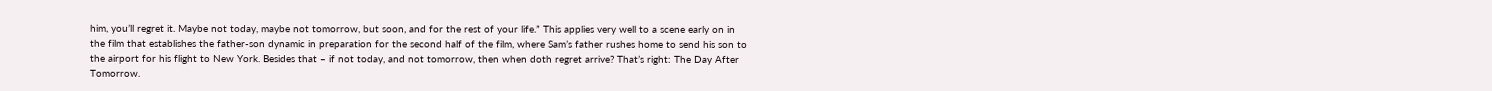him, you’ll regret it. Maybe not today, maybe not tomorrow, but soon, and for the rest of your life.” This applies very well to a scene early on in the film that establishes the father-son dynamic in preparation for the second half of the film, where Sam’s father rushes home to send his son to the airport for his flight to New York. Besides that – if not today, and not tomorrow, then when doth regret arrive? That’s right: The Day After Tomorrow.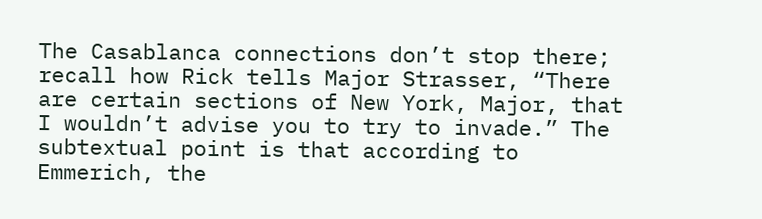The Casablanca connections don’t stop there; recall how Rick tells Major Strasser, “There are certain sections of New York, Major, that I wouldn’t advise you to try to invade.” The subtextual point is that according to Emmerich, the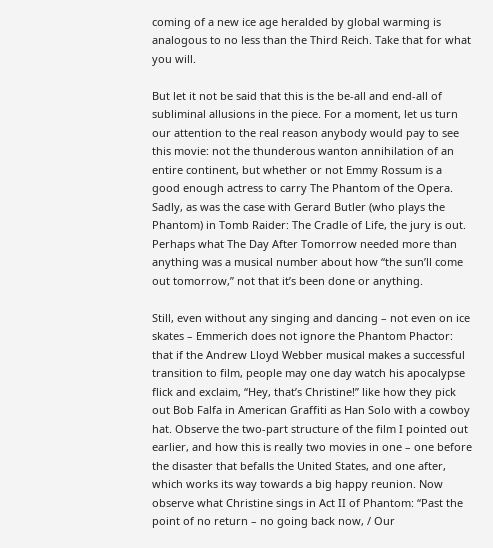coming of a new ice age heralded by global warming is analogous to no less than the Third Reich. Take that for what you will.

But let it not be said that this is the be-all and end-all of subliminal allusions in the piece. For a moment, let us turn our attention to the real reason anybody would pay to see this movie: not the thunderous wanton annihilation of an entire continent, but whether or not Emmy Rossum is a good enough actress to carry The Phantom of the Opera. Sadly, as was the case with Gerard Butler (who plays the Phantom) in Tomb Raider: The Cradle of Life, the jury is out. Perhaps what The Day After Tomorrow needed more than anything was a musical number about how “the sun’ll come out tomorrow,” not that it’s been done or anything.

Still, even without any singing and dancing – not even on ice skates – Emmerich does not ignore the Phantom Phactor: that if the Andrew Lloyd Webber musical makes a successful transition to film, people may one day watch his apocalypse flick and exclaim, “Hey, that’s Christine!” like how they pick out Bob Falfa in American Graffiti as Han Solo with a cowboy hat. Observe the two-part structure of the film I pointed out earlier, and how this is really two movies in one – one before the disaster that befalls the United States, and one after, which works its way towards a big happy reunion. Now observe what Christine sings in Act II of Phantom: “Past the point of no return – no going back now, / Our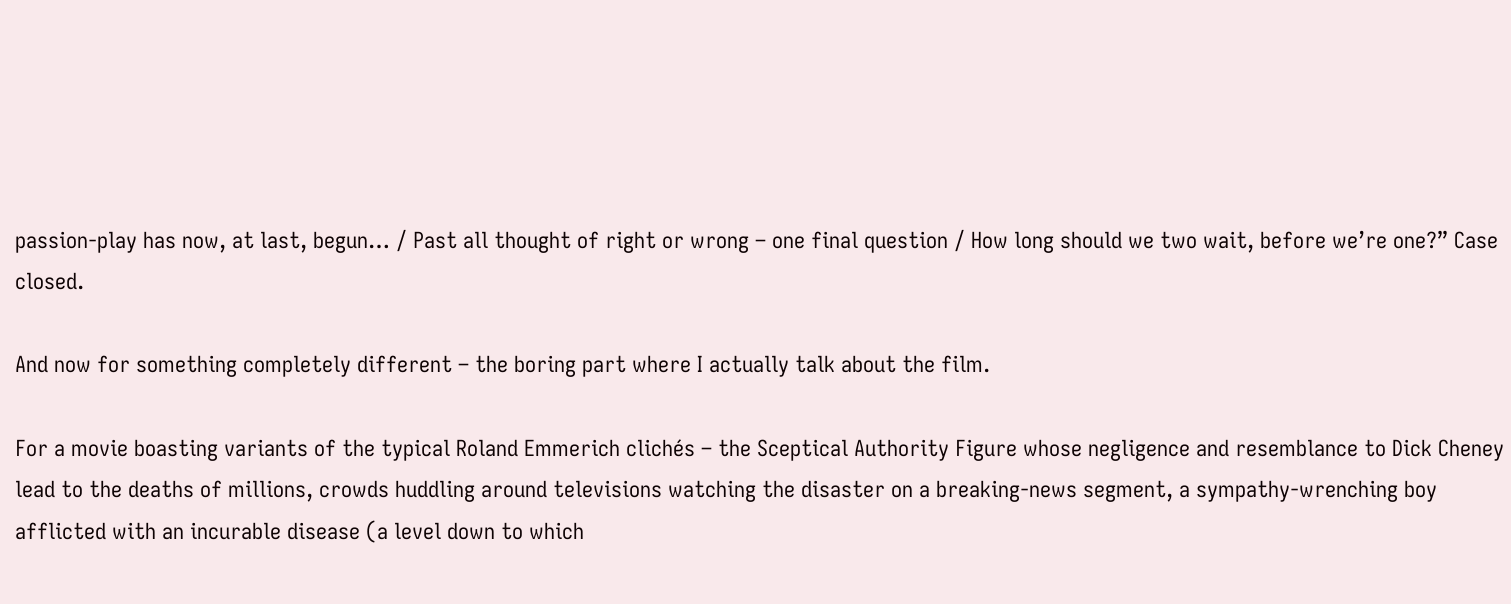passion-play has now, at last, begun… / Past all thought of right or wrong – one final question / How long should we two wait, before we’re one?” Case closed.

And now for something completely different – the boring part where I actually talk about the film.

For a movie boasting variants of the typical Roland Emmerich clichés – the Sceptical Authority Figure whose negligence and resemblance to Dick Cheney lead to the deaths of millions, crowds huddling around televisions watching the disaster on a breaking-news segment, a sympathy-wrenching boy afflicted with an incurable disease (a level down to which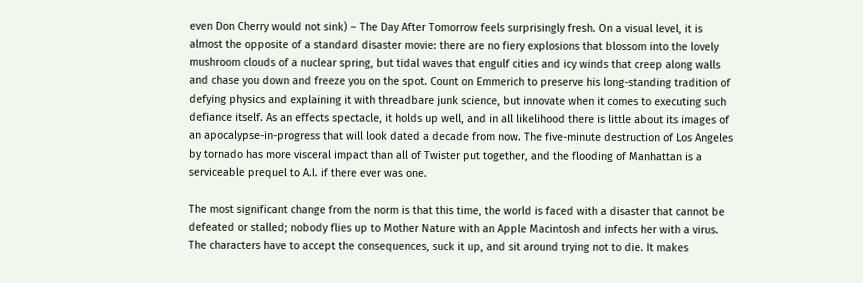even Don Cherry would not sink) – The Day After Tomorrow feels surprisingly fresh. On a visual level, it is almost the opposite of a standard disaster movie: there are no fiery explosions that blossom into the lovely mushroom clouds of a nuclear spring, but tidal waves that engulf cities and icy winds that creep along walls and chase you down and freeze you on the spot. Count on Emmerich to preserve his long-standing tradition of defying physics and explaining it with threadbare junk science, but innovate when it comes to executing such defiance itself. As an effects spectacle, it holds up well, and in all likelihood there is little about its images of an apocalypse-in-progress that will look dated a decade from now. The five-minute destruction of Los Angeles by tornado has more visceral impact than all of Twister put together, and the flooding of Manhattan is a serviceable prequel to A.I. if there ever was one.

The most significant change from the norm is that this time, the world is faced with a disaster that cannot be defeated or stalled; nobody flies up to Mother Nature with an Apple Macintosh and infects her with a virus. The characters have to accept the consequences, suck it up, and sit around trying not to die. It makes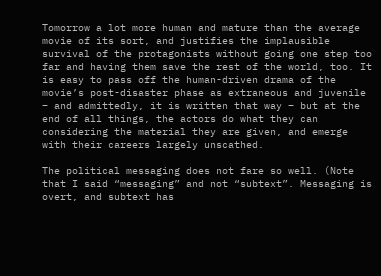Tomorrow a lot more human and mature than the average movie of its sort, and justifies the implausible survival of the protagonists without going one step too far and having them save the rest of the world, too. It is easy to pass off the human-driven drama of the movie’s post-disaster phase as extraneous and juvenile – and admittedly, it is written that way – but at the end of all things, the actors do what they can considering the material they are given, and emerge with their careers largely unscathed.

The political messaging does not fare so well. (Note that I said “messaging” and not “subtext”. Messaging is overt, and subtext has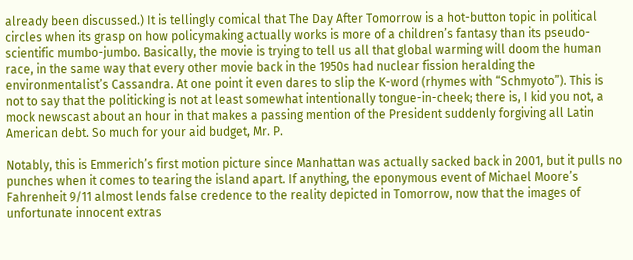already been discussed.) It is tellingly comical that The Day After Tomorrow is a hot-button topic in political circles when its grasp on how policymaking actually works is more of a children’s fantasy than its pseudo-scientific mumbo-jumbo. Basically, the movie is trying to tell us all that global warming will doom the human race, in the same way that every other movie back in the 1950s had nuclear fission heralding the environmentalist’s Cassandra. At one point it even dares to slip the K-word (rhymes with “Schmyoto”). This is not to say that the politicking is not at least somewhat intentionally tongue-in-cheek; there is, I kid you not, a mock newscast about an hour in that makes a passing mention of the President suddenly forgiving all Latin American debt. So much for your aid budget, Mr. P.

Notably, this is Emmerich’s first motion picture since Manhattan was actually sacked back in 2001, but it pulls no punches when it comes to tearing the island apart. If anything, the eponymous event of Michael Moore’s Fahrenheit 9/11 almost lends false credence to the reality depicted in Tomorrow, now that the images of unfortunate innocent extras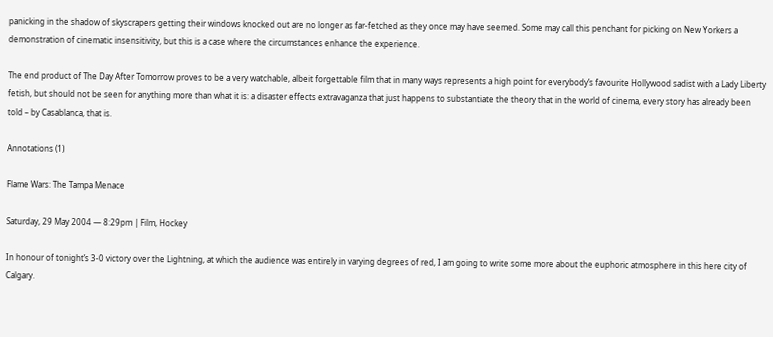panicking in the shadow of skyscrapers getting their windows knocked out are no longer as far-fetched as they once may have seemed. Some may call this penchant for picking on New Yorkers a demonstration of cinematic insensitivity, but this is a case where the circumstances enhance the experience.

The end product of The Day After Tomorrow proves to be a very watchable, albeit forgettable film that in many ways represents a high point for everybody’s favourite Hollywood sadist with a Lady Liberty fetish, but should not be seen for anything more than what it is: a disaster effects extravaganza that just happens to substantiate the theory that in the world of cinema, every story has already been told – by Casablanca, that is.

Annotations (1)

Flame Wars: The Tampa Menace

Saturday, 29 May 2004 — 8:29pm | Film, Hockey

In honour of tonight’s 3-0 victory over the Lightning, at which the audience was entirely in varying degrees of red, I am going to write some more about the euphoric atmosphere in this here city of Calgary.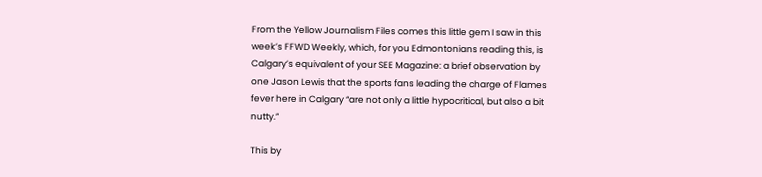From the Yellow Journalism Files comes this little gem I saw in this week’s FFWD Weekly, which, for you Edmontonians reading this, is Calgary’s equivalent of your SEE Magazine: a brief observation by one Jason Lewis that the sports fans leading the charge of Flames fever here in Calgary “are not only a little hypocritical, but also a bit nutty.”

This by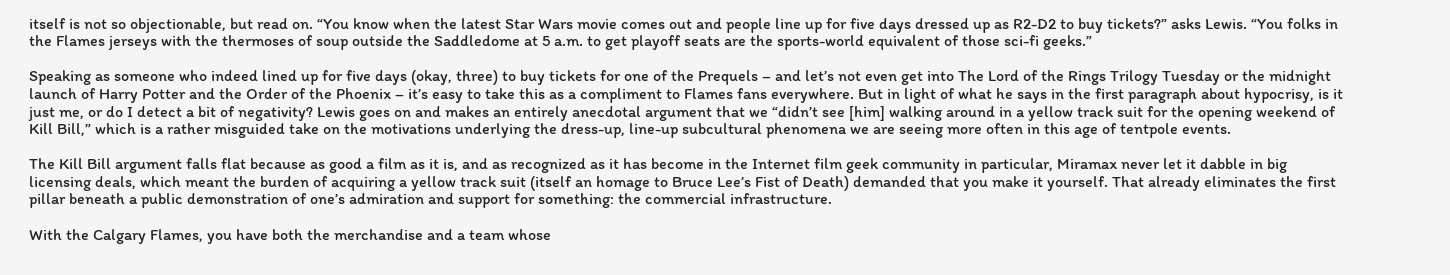itself is not so objectionable, but read on. “You know when the latest Star Wars movie comes out and people line up for five days dressed up as R2-D2 to buy tickets?” asks Lewis. “You folks in the Flames jerseys with the thermoses of soup outside the Saddledome at 5 a.m. to get playoff seats are the sports-world equivalent of those sci-fi geeks.”

Speaking as someone who indeed lined up for five days (okay, three) to buy tickets for one of the Prequels – and let’s not even get into The Lord of the Rings Trilogy Tuesday or the midnight launch of Harry Potter and the Order of the Phoenix – it’s easy to take this as a compliment to Flames fans everywhere. But in light of what he says in the first paragraph about hypocrisy, is it just me, or do I detect a bit of negativity? Lewis goes on and makes an entirely anecdotal argument that we “didn’t see [him] walking around in a yellow track suit for the opening weekend of Kill Bill,” which is a rather misguided take on the motivations underlying the dress-up, line-up subcultural phenomena we are seeing more often in this age of tentpole events.

The Kill Bill argument falls flat because as good a film as it is, and as recognized as it has become in the Internet film geek community in particular, Miramax never let it dabble in big licensing deals, which meant the burden of acquiring a yellow track suit (itself an homage to Bruce Lee’s Fist of Death) demanded that you make it yourself. That already eliminates the first pillar beneath a public demonstration of one’s admiration and support for something: the commercial infrastructure.

With the Calgary Flames, you have both the merchandise and a team whose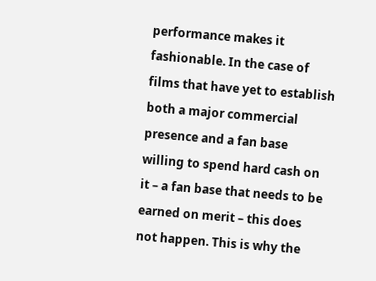performance makes it fashionable. In the case of films that have yet to establish both a major commercial presence and a fan base willing to spend hard cash on it – a fan base that needs to be earned on merit – this does not happen. This is why the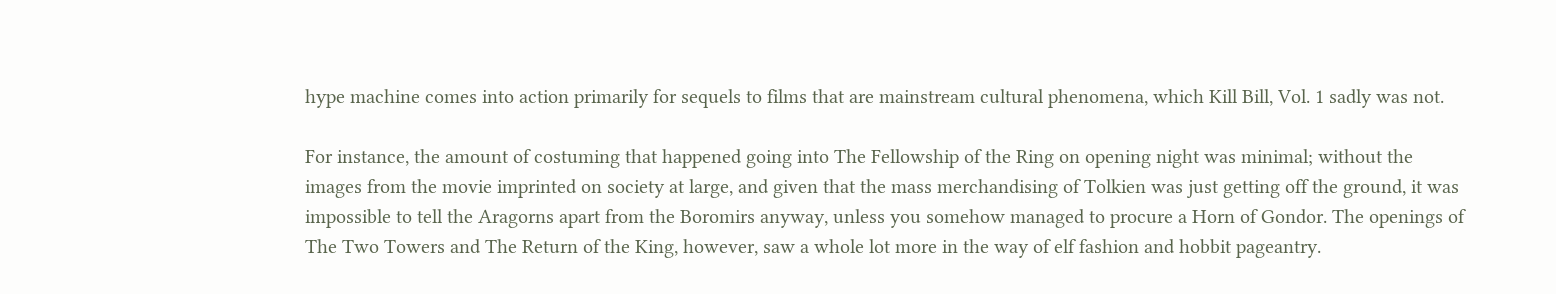hype machine comes into action primarily for sequels to films that are mainstream cultural phenomena, which Kill Bill, Vol. 1 sadly was not.

For instance, the amount of costuming that happened going into The Fellowship of the Ring on opening night was minimal; without the images from the movie imprinted on society at large, and given that the mass merchandising of Tolkien was just getting off the ground, it was impossible to tell the Aragorns apart from the Boromirs anyway, unless you somehow managed to procure a Horn of Gondor. The openings of The Two Towers and The Return of the King, however, saw a whole lot more in the way of elf fashion and hobbit pageantry.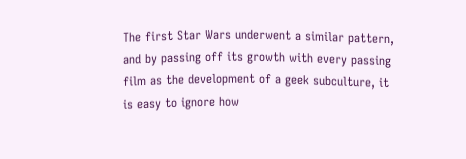The first Star Wars underwent a similar pattern, and by passing off its growth with every passing film as the development of a geek subculture, it is easy to ignore how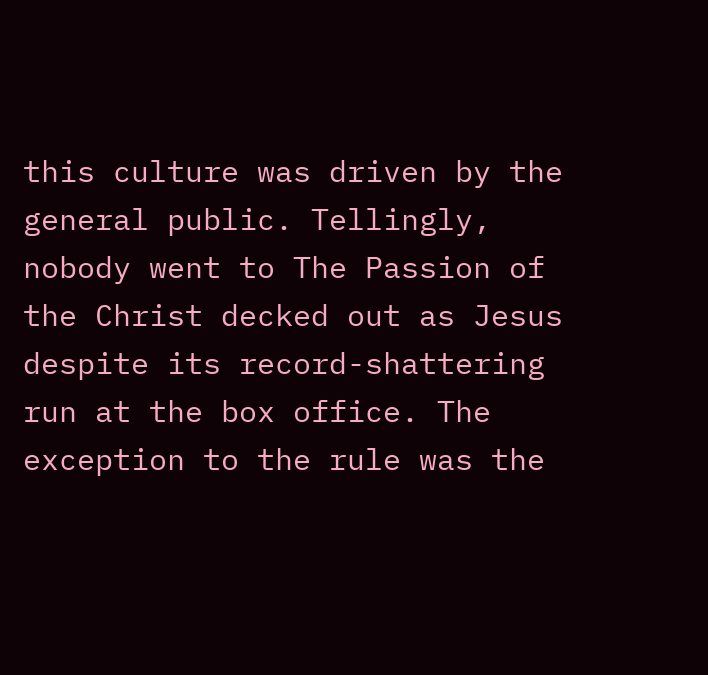this culture was driven by the general public. Tellingly, nobody went to The Passion of the Christ decked out as Jesus despite its record-shattering run at the box office. The exception to the rule was the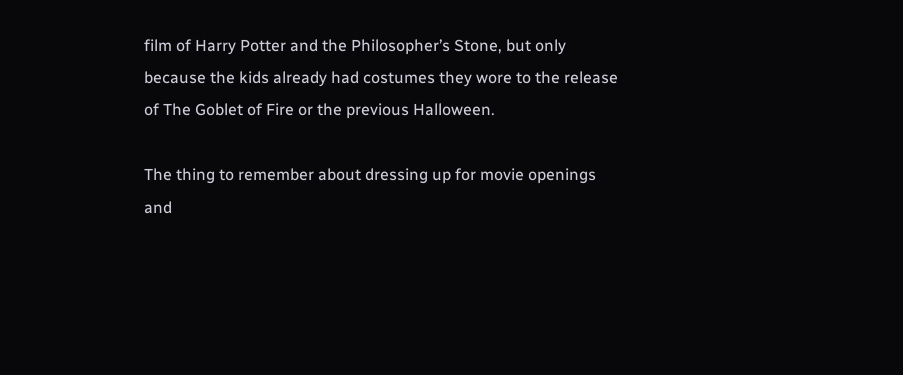film of Harry Potter and the Philosopher’s Stone, but only because the kids already had costumes they wore to the release of The Goblet of Fire or the previous Halloween.

The thing to remember about dressing up for movie openings and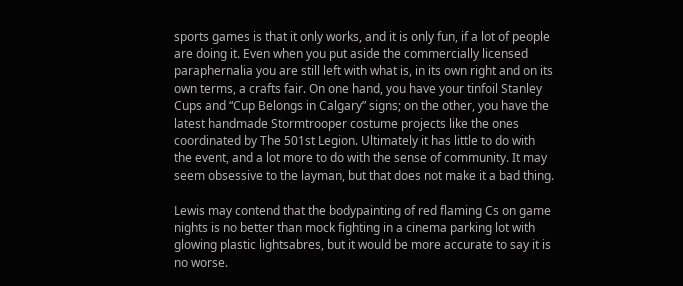sports games is that it only works, and it is only fun, if a lot of people are doing it. Even when you put aside the commercially licensed paraphernalia you are still left with what is, in its own right and on its own terms, a crafts fair. On one hand, you have your tinfoil Stanley Cups and “Cup Belongs in Calgary” signs; on the other, you have the latest handmade Stormtrooper costume projects like the ones coordinated by The 501st Legion. Ultimately it has little to do with the event, and a lot more to do with the sense of community. It may seem obsessive to the layman, but that does not make it a bad thing.

Lewis may contend that the bodypainting of red flaming Cs on game nights is no better than mock fighting in a cinema parking lot with glowing plastic lightsabres, but it would be more accurate to say it is no worse.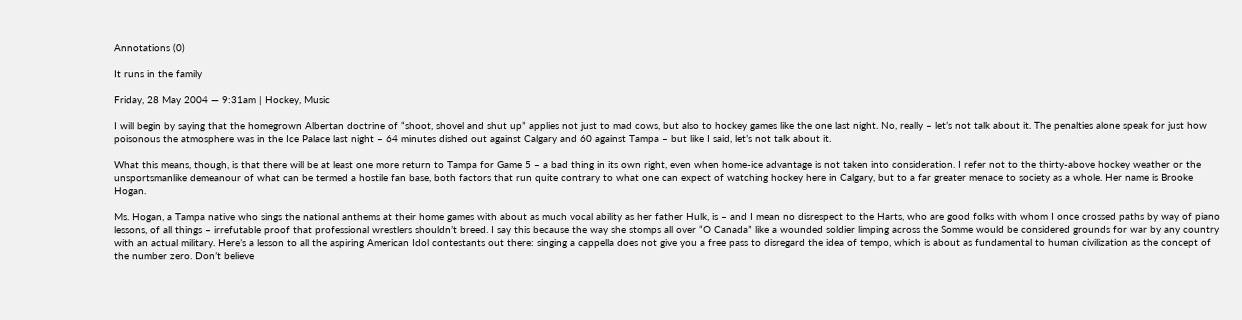Annotations (0)

It runs in the family

Friday, 28 May 2004 — 9:31am | Hockey, Music

I will begin by saying that the homegrown Albertan doctrine of “shoot, shovel and shut up” applies not just to mad cows, but also to hockey games like the one last night. No, really – let’s not talk about it. The penalties alone speak for just how poisonous the atmosphere was in the Ice Palace last night – 64 minutes dished out against Calgary and 60 against Tampa – but like I said, let’s not talk about it.

What this means, though, is that there will be at least one more return to Tampa for Game 5 – a bad thing in its own right, even when home-ice advantage is not taken into consideration. I refer not to the thirty-above hockey weather or the unsportsmanlike demeanour of what can be termed a hostile fan base, both factors that run quite contrary to what one can expect of watching hockey here in Calgary, but to a far greater menace to society as a whole. Her name is Brooke Hogan.

Ms. Hogan, a Tampa native who sings the national anthems at their home games with about as much vocal ability as her father Hulk, is – and I mean no disrespect to the Harts, who are good folks with whom I once crossed paths by way of piano lessons, of all things – irrefutable proof that professional wrestlers shouldn’t breed. I say this because the way she stomps all over “O Canada” like a wounded soldier limping across the Somme would be considered grounds for war by any country with an actual military. Here’s a lesson to all the aspiring American Idol contestants out there: singing a cappella does not give you a free pass to disregard the idea of tempo, which is about as fundamental to human civilization as the concept of the number zero. Don’t believe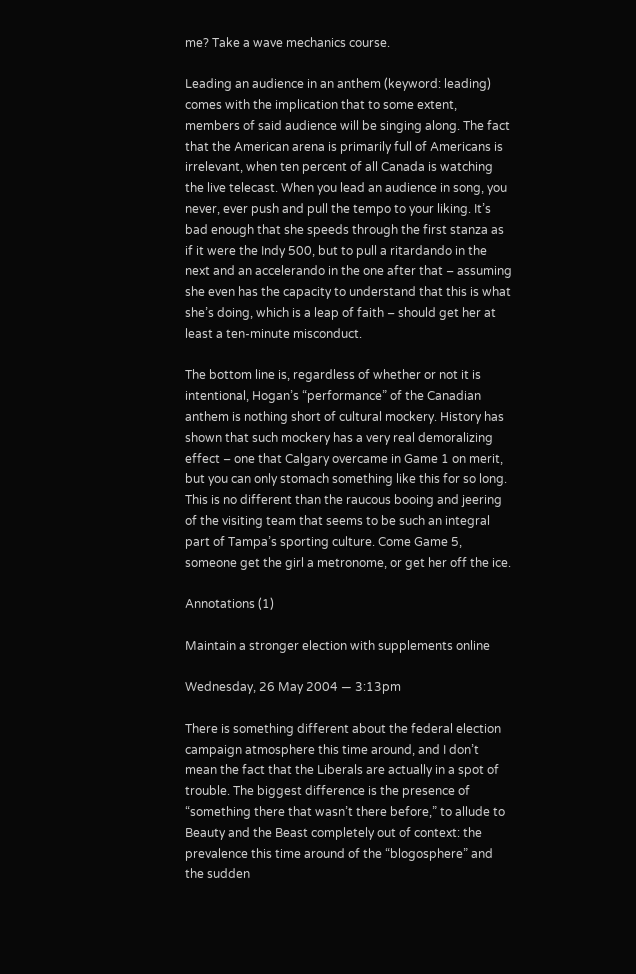me? Take a wave mechanics course.

Leading an audience in an anthem (keyword: leading) comes with the implication that to some extent, members of said audience will be singing along. The fact that the American arena is primarily full of Americans is irrelevant, when ten percent of all Canada is watching the live telecast. When you lead an audience in song, you never, ever push and pull the tempo to your liking. It’s bad enough that she speeds through the first stanza as if it were the Indy 500, but to pull a ritardando in the next and an accelerando in the one after that – assuming she even has the capacity to understand that this is what she’s doing, which is a leap of faith – should get her at least a ten-minute misconduct.

The bottom line is, regardless of whether or not it is intentional, Hogan’s “performance” of the Canadian anthem is nothing short of cultural mockery. History has shown that such mockery has a very real demoralizing effect – one that Calgary overcame in Game 1 on merit, but you can only stomach something like this for so long. This is no different than the raucous booing and jeering of the visiting team that seems to be such an integral part of Tampa’s sporting culture. Come Game 5, someone get the girl a metronome, or get her off the ice.

Annotations (1)

Maintain a stronger election with supplements online

Wednesday, 26 May 2004 — 3:13pm

There is something different about the federal election campaign atmosphere this time around, and I don’t mean the fact that the Liberals are actually in a spot of trouble. The biggest difference is the presence of “something there that wasn’t there before,” to allude to Beauty and the Beast completely out of context: the prevalence this time around of the “blogosphere” and the sudden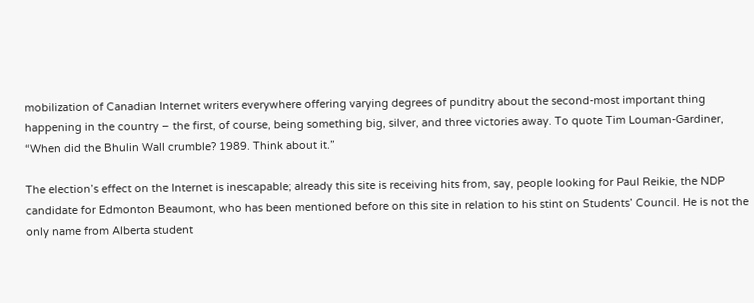mobilization of Canadian Internet writers everywhere offering varying degrees of punditry about the second-most important thing happening in the country – the first, of course, being something big, silver, and three victories away. To quote Tim Louman-Gardiner, “When did the Bhulin Wall crumble? 1989. Think about it.”

The election’s effect on the Internet is inescapable; already this site is receiving hits from, say, people looking for Paul Reikie, the NDP candidate for Edmonton Beaumont, who has been mentioned before on this site in relation to his stint on Students’ Council. He is not the only name from Alberta student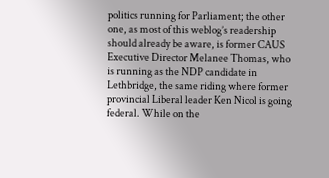politics running for Parliament; the other one, as most of this weblog’s readership should already be aware, is former CAUS Executive Director Melanee Thomas, who is running as the NDP candidate in Lethbridge, the same riding where former provincial Liberal leader Ken Nicol is going federal. While on the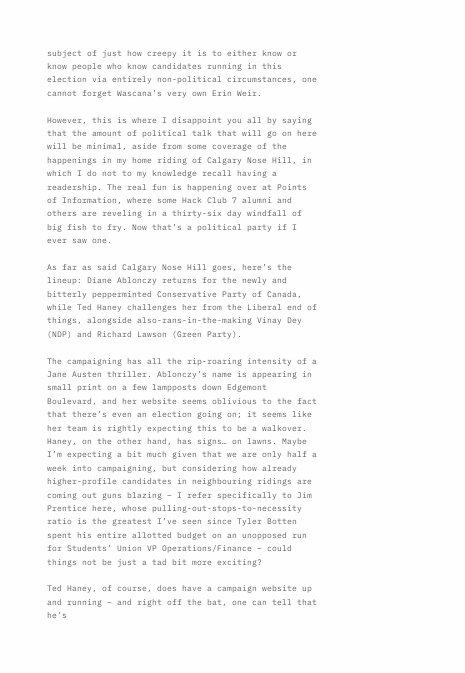subject of just how creepy it is to either know or know people who know candidates running in this election via entirely non-political circumstances, one cannot forget Wascana’s very own Erin Weir.

However, this is where I disappoint you all by saying that the amount of political talk that will go on here will be minimal, aside from some coverage of the happenings in my home riding of Calgary Nose Hill, in which I do not to my knowledge recall having a readership. The real fun is happening over at Points of Information, where some Hack Club 7 alumni and others are reveling in a thirty-six day windfall of big fish to fry. Now that’s a political party if I ever saw one.

As far as said Calgary Nose Hill goes, here’s the lineup: Diane Ablonczy returns for the newly and bitterly pepperminted Conservative Party of Canada, while Ted Haney challenges her from the Liberal end of things, alongside also-rans-in-the-making Vinay Dey (NDP) and Richard Lawson (Green Party).

The campaigning has all the rip-roaring intensity of a Jane Austen thriller. Ablonczy’s name is appearing in small print on a few lampposts down Edgemont Boulevard, and her website seems oblivious to the fact that there’s even an election going on; it seems like her team is rightly expecting this to be a walkover. Haney, on the other hand, has signs… on lawns. Maybe I’m expecting a bit much given that we are only half a week into campaigning, but considering how already higher-profile candidates in neighbouring ridings are coming out guns blazing – I refer specifically to Jim Prentice here, whose pulling-out-stops-to-necessity ratio is the greatest I’ve seen since Tyler Botten spent his entire allotted budget on an unopposed run for Students’ Union VP Operations/Finance – could things not be just a tad bit more exciting?

Ted Haney, of course, does have a campaign website up and running – and right off the bat, one can tell that he’s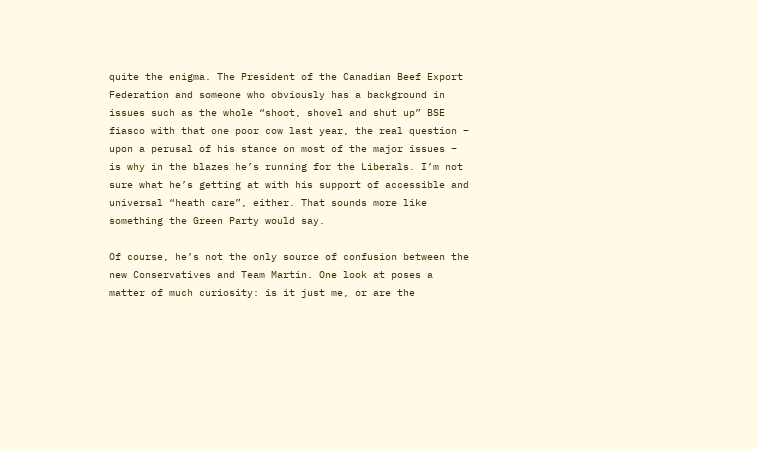quite the enigma. The President of the Canadian Beef Export Federation and someone who obviously has a background in issues such as the whole “shoot, shovel and shut up” BSE fiasco with that one poor cow last year, the real question – upon a perusal of his stance on most of the major issues – is why in the blazes he’s running for the Liberals. I’m not sure what he’s getting at with his support of accessible and universal “heath care”, either. That sounds more like something the Green Party would say.

Of course, he’s not the only source of confusion between the new Conservatives and Team Martin. One look at poses a matter of much curiosity: is it just me, or are the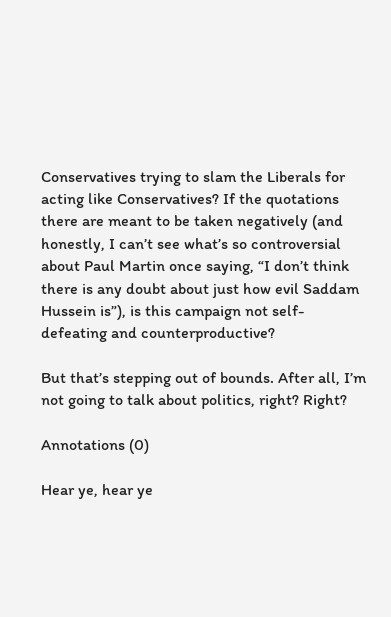Conservatives trying to slam the Liberals for acting like Conservatives? If the quotations there are meant to be taken negatively (and honestly, I can’t see what’s so controversial about Paul Martin once saying, “I don’t think there is any doubt about just how evil Saddam Hussein is”), is this campaign not self-defeating and counterproductive?

But that’s stepping out of bounds. After all, I’m not going to talk about politics, right? Right?

Annotations (0)

Hear ye, hear ye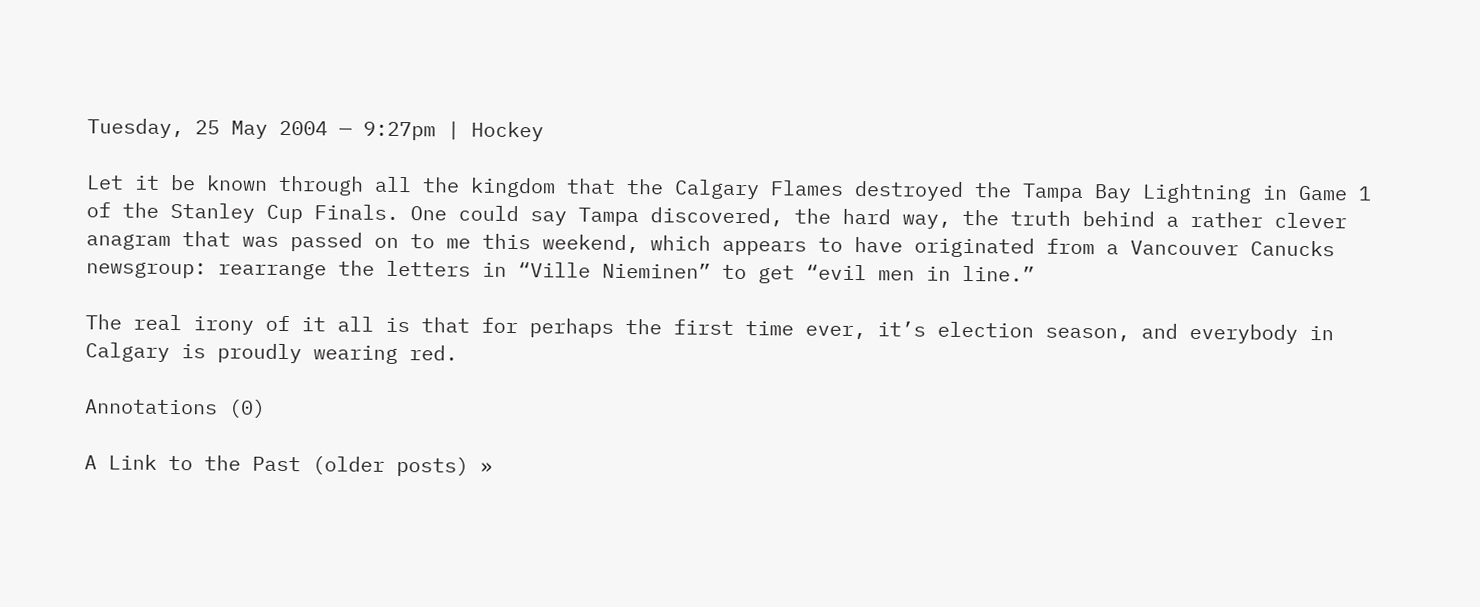Tuesday, 25 May 2004 — 9:27pm | Hockey

Let it be known through all the kingdom that the Calgary Flames destroyed the Tampa Bay Lightning in Game 1 of the Stanley Cup Finals. One could say Tampa discovered, the hard way, the truth behind a rather clever anagram that was passed on to me this weekend, which appears to have originated from a Vancouver Canucks newsgroup: rearrange the letters in “Ville Nieminen” to get “evil men in line.”

The real irony of it all is that for perhaps the first time ever, it’s election season, and everybody in Calgary is proudly wearing red.

Annotations (0)

A Link to the Past (older posts) »